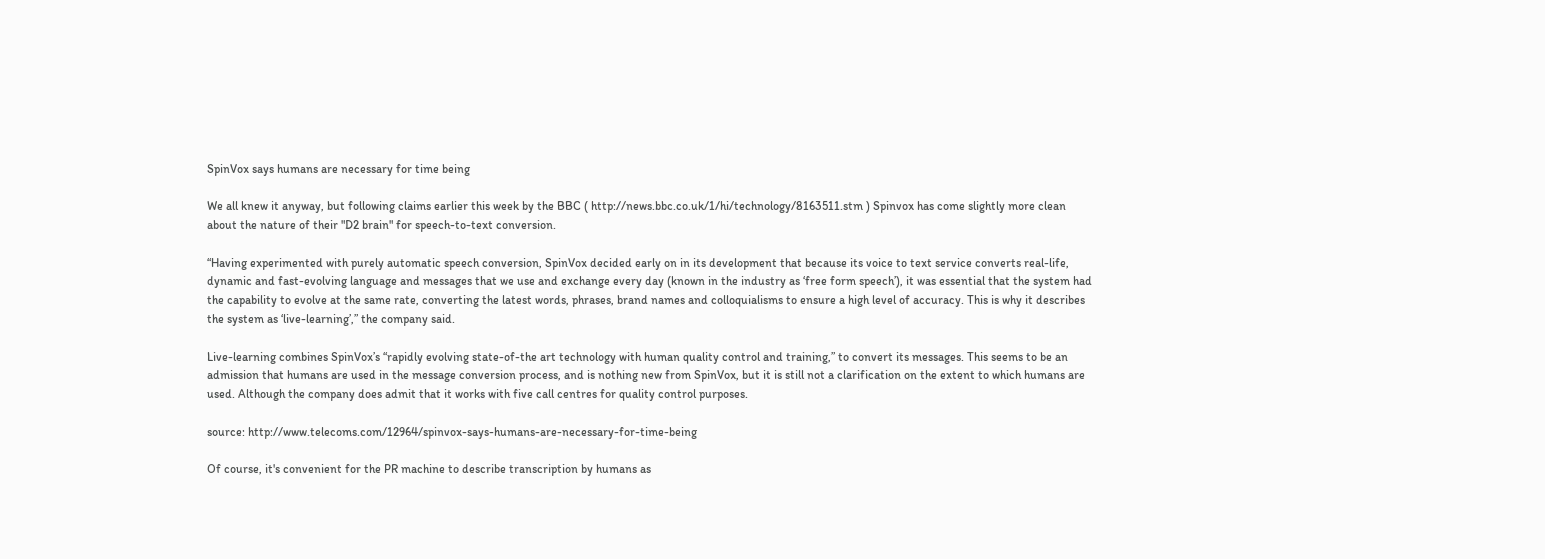SpinVox says humans are necessary for time being

We all knew it anyway, but following claims earlier this week by the BBC ( http://news.bbc.co.uk/1/hi/technology/8163511.stm ) Spinvox has come slightly more clean about the nature of their "D2 brain" for speech-to-text conversion.

“Having experimented with purely automatic speech conversion, SpinVox decided early on in its development that because its voice to text service converts real-life, dynamic and fast-evolving language and messages that we use and exchange every day (known in the industry as ‘free form speech’), it was essential that the system had the capability to evolve at the same rate, converting the latest words, phrases, brand names and colloquialisms to ensure a high level of accuracy. This is why it describes the system as ‘live-learning’,” the company said.

Live-learning combines SpinVox’s “rapidly evolving state-of-the art technology with human quality control and training,” to convert its messages. This seems to be an admission that humans are used in the message conversion process, and is nothing new from SpinVox, but it is still not a clarification on the extent to which humans are used. Although the company does admit that it works with five call centres for quality control purposes.

source: http://www.telecoms.com/12964/spinvox-says-humans-are-necessary-for-time-being

Of course, it's convenient for the PR machine to describe transcription by humans as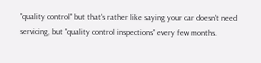"quality control" but that's rather like saying your car doesn't need servicing, but "quality control inspections" every few months.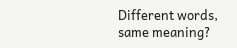Different words, same meaning?